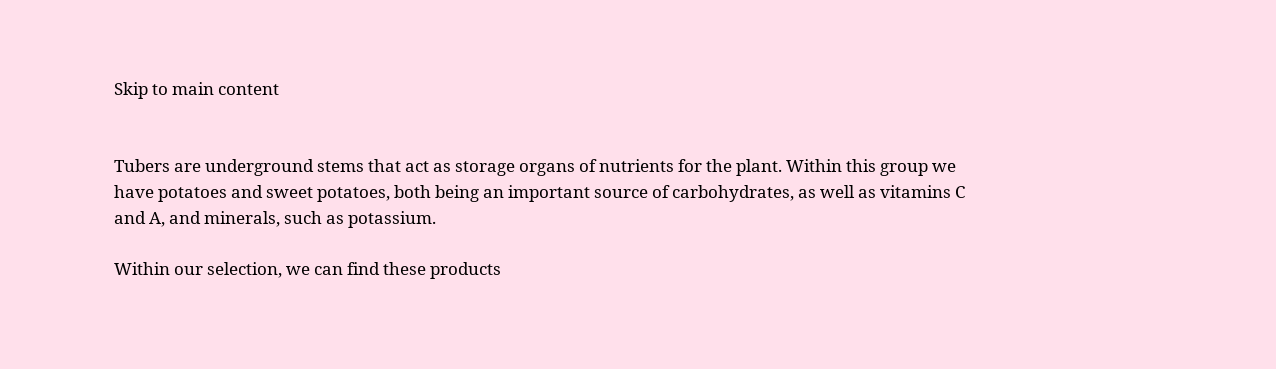Skip to main content


Tubers are underground stems that act as storage organs of nutrients for the plant. Within this group we have potatoes and sweet potatoes, both being an important source of carbohydrates, as well as vitamins C and A, and minerals, such as potassium.

Within our selection, we can find these products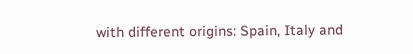with different origins: Spain, Italy and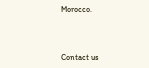Morocco.



Contact us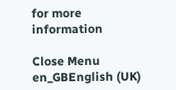for more information

Close Menu
en_GBEnglish (UK)